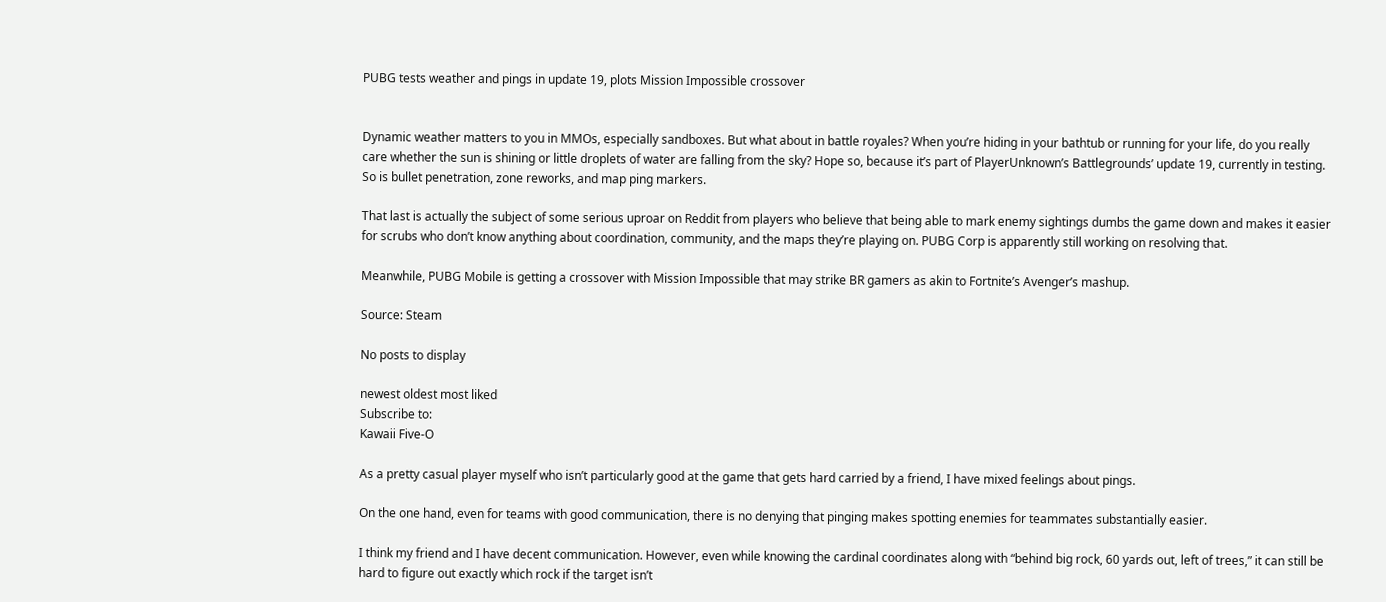PUBG tests weather and pings in update 19, plots Mission Impossible crossover


Dynamic weather matters to you in MMOs, especially sandboxes. But what about in battle royales? When you’re hiding in your bathtub or running for your life, do you really care whether the sun is shining or little droplets of water are falling from the sky? Hope so, because it’s part of PlayerUnknown’s Battlegrounds’ update 19, currently in testing. So is bullet penetration, zone reworks, and map ping markers.

That last is actually the subject of some serious uproar on Reddit from players who believe that being able to mark enemy sightings dumbs the game down and makes it easier for scrubs who don’t know anything about coordination, community, and the maps they’re playing on. PUBG Corp is apparently still working on resolving that.

Meanwhile, PUBG Mobile is getting a crossover with Mission Impossible that may strike BR gamers as akin to Fortnite’s Avenger’s mashup.

Source: Steam

No posts to display

newest oldest most liked
Subscribe to:
Kawaii Five-O

As a pretty casual player myself who isn’t particularly good at the game that gets hard carried by a friend, I have mixed feelings about pings.

On the one hand, even for teams with good communication, there is no denying that pinging makes spotting enemies for teammates substantially easier.

I think my friend and I have decent communication. However, even while knowing the cardinal coordinates along with “behind big rock, 60 yards out, left of trees,” it can still be hard to figure out exactly which rock if the target isn’t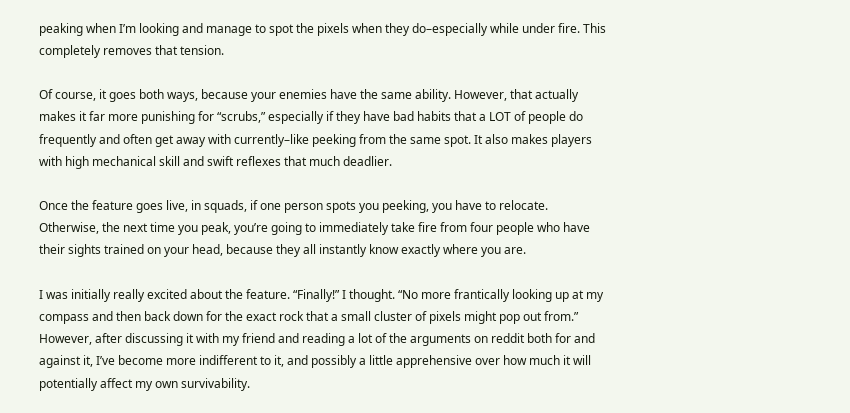peaking when I’m looking and manage to spot the pixels when they do–especially while under fire. This completely removes that tension.

Of course, it goes both ways, because your enemies have the same ability. However, that actually makes it far more punishing for “scrubs,” especially if they have bad habits that a LOT of people do frequently and often get away with currently–like peeking from the same spot. It also makes players with high mechanical skill and swift reflexes that much deadlier.

Once the feature goes live, in squads, if one person spots you peeking, you have to relocate. Otherwise, the next time you peak, you’re going to immediately take fire from four people who have their sights trained on your head, because they all instantly know exactly where you are.

I was initially really excited about the feature. “Finally!” I thought. “No more frantically looking up at my compass and then back down for the exact rock that a small cluster of pixels might pop out from.” However, after discussing it with my friend and reading a lot of the arguments on reddit both for and against it, I’ve become more indifferent to it, and possibly a little apprehensive over how much it will potentially affect my own survivability.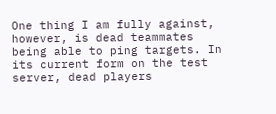One thing I am fully against, however, is dead teammates being able to ping targets. In its current form on the test server, dead players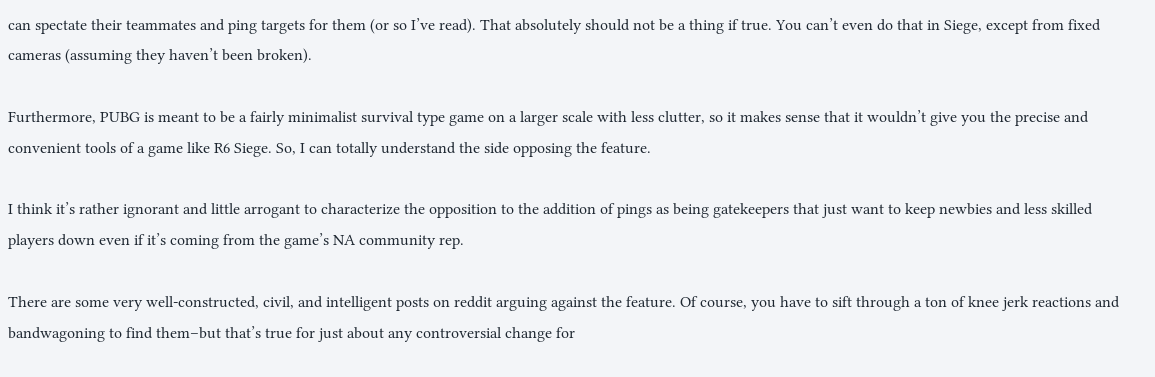can spectate their teammates and ping targets for them (or so I’ve read). That absolutely should not be a thing if true. You can’t even do that in Siege, except from fixed cameras (assuming they haven’t been broken).

Furthermore, PUBG is meant to be a fairly minimalist survival type game on a larger scale with less clutter, so it makes sense that it wouldn’t give you the precise and convenient tools of a game like R6 Siege. So, I can totally understand the side opposing the feature.

I think it’s rather ignorant and little arrogant to characterize the opposition to the addition of pings as being gatekeepers that just want to keep newbies and less skilled players down even if it’s coming from the game’s NA community rep.

There are some very well-constructed, civil, and intelligent posts on reddit arguing against the feature. Of course, you have to sift through a ton of knee jerk reactions and bandwagoning to find them–but that’s true for just about any controversial change for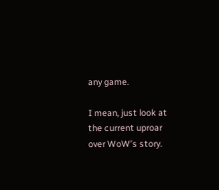any game.

I mean, just look at the current uproar over WoW’s story.